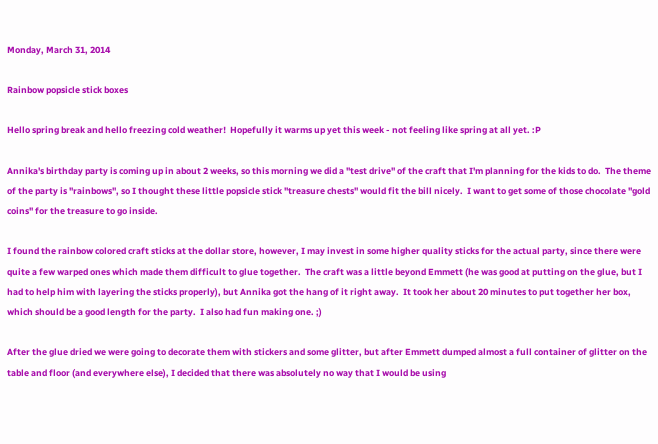Monday, March 31, 2014

Rainbow popsicle stick boxes

Hello spring break and hello freezing cold weather!  Hopefully it warms up yet this week - not feeling like spring at all yet. :P

Annika's birthday party is coming up in about 2 weeks, so this morning we did a "test drive" of the craft that I'm planning for the kids to do.  The theme of the party is "rainbows", so I thought these little popsicle stick "treasure chests" would fit the bill nicely.  I want to get some of those chocolate "gold coins" for the treasure to go inside.

I found the rainbow colored craft sticks at the dollar store, however, I may invest in some higher quality sticks for the actual party, since there were quite a few warped ones which made them difficult to glue together.  The craft was a little beyond Emmett (he was good at putting on the glue, but I had to help him with layering the sticks properly), but Annika got the hang of it right away.  It took her about 20 minutes to put together her box, which should be a good length for the party.  I also had fun making one. ;)

After the glue dried we were going to decorate them with stickers and some glitter, but after Emmett dumped almost a full container of glitter on the table and floor (and everywhere else), I decided that there was absolutely no way that I would be using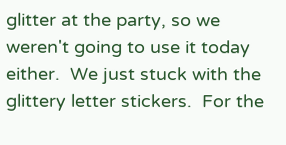glitter at the party, so we weren't going to use it today either.  We just stuck with the glittery letter stickers.  For the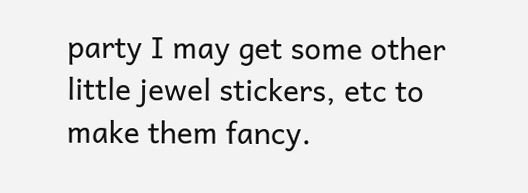party I may get some other little jewel stickers, etc to make them fancy.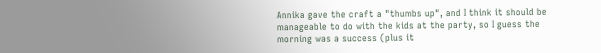Annika gave the craft a "thumbs up", and I think it should be manageable to do with the kids at the party, so I guess the morning was a success (plus it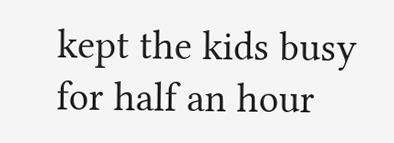kept the kids busy for half an hour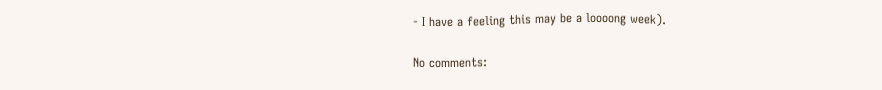- I have a feeling this may be a loooong week).

No comments: